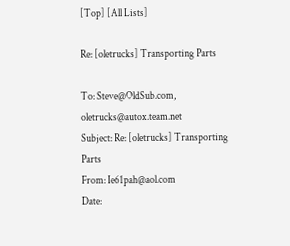[Top] [All Lists]

Re: [oletrucks] Transporting Parts

To: Steve@OldSub.com, oletrucks@autox.team.net
Subject: Re: [oletrucks] Transporting Parts
From: Ie61pah@aol.com
Date: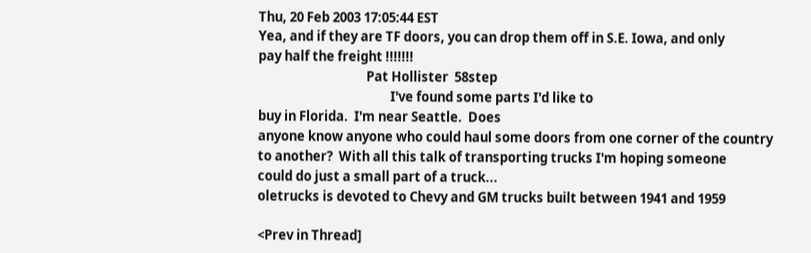Thu, 20 Feb 2003 17:05:44 EST
Yea, and if they are TF doors, you can drop them off in S.E. Iowa, and only
pay half the freight !!!!!!!
                                    Pat Hollister  58step
                                            I've found some parts I'd like to
buy in Florida.  I'm near Seattle.  Does
anyone know anyone who could haul some doors from one corner of the country
to another?  With all this talk of transporting trucks I'm hoping someone
could do just a small part of a truck...
oletrucks is devoted to Chevy and GM trucks built between 1941 and 1959

<Prev in Thread]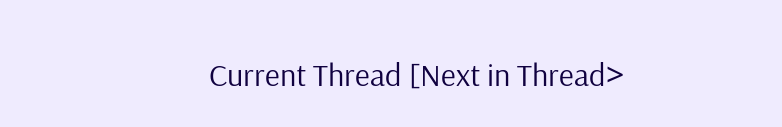Current Thread [Next in Thread>